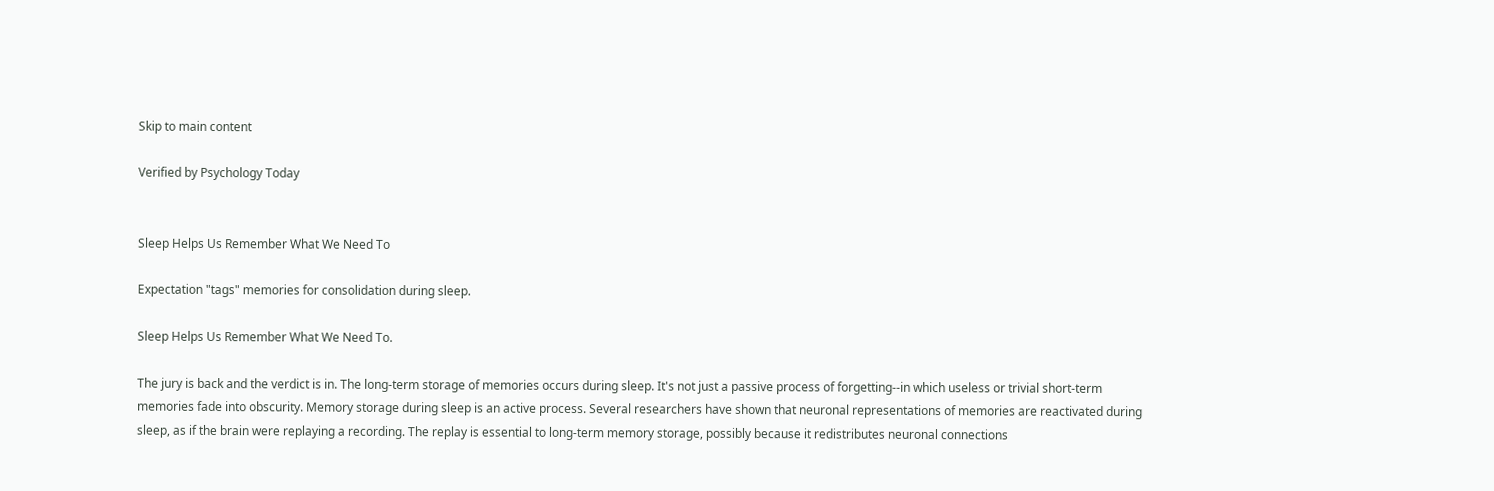Skip to main content

Verified by Psychology Today


Sleep Helps Us Remember What We Need To

Expectation "tags" memories for consolidation during sleep.

Sleep Helps Us Remember What We Need To.

The jury is back and the verdict is in. The long-term storage of memories occurs during sleep. It's not just a passive process of forgetting--in which useless or trivial short-term memories fade into obscurity. Memory storage during sleep is an active process. Several researchers have shown that neuronal representations of memories are reactivated during sleep, as if the brain were replaying a recording. The replay is essential to long-term memory storage, possibly because it redistributes neuronal connections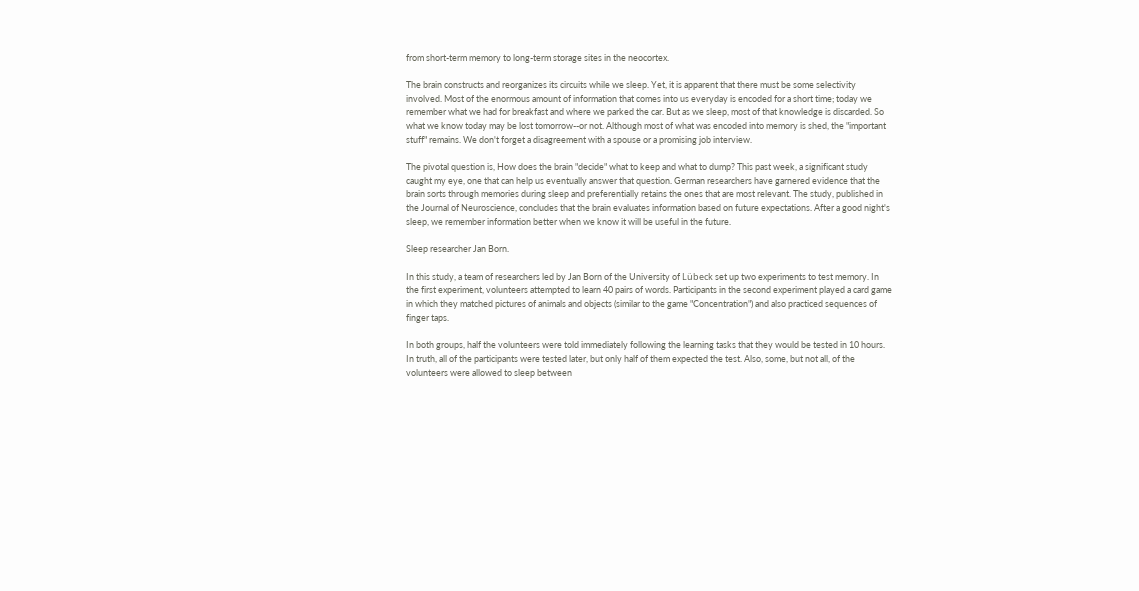from short-term memory to long-term storage sites in the neocortex.

The brain constructs and reorganizes its circuits while we sleep. Yet, it is apparent that there must be some selectivity involved. Most of the enormous amount of information that comes into us everyday is encoded for a short time; today we remember what we had for breakfast and where we parked the car. But as we sleep, most of that knowledge is discarded. So what we know today may be lost tomorrow--or not. Although most of what was encoded into memory is shed, the "important stuff" remains. We don't forget a disagreement with a spouse or a promising job interview.

The pivotal question is, How does the brain "decide" what to keep and what to dump? This past week, a significant study caught my eye, one that can help us eventually answer that question. German researchers have garnered evidence that the brain sorts through memories during sleep and preferentially retains the ones that are most relevant. The study, published in the Journal of Neuroscience, concludes that the brain evaluates information based on future expectations. After a good night's sleep, we remember information better when we know it will be useful in the future.

Sleep researcher Jan Born.

In this study, a team of researchers led by Jan Born of the University of Lübeck set up two experiments to test memory. In the first experiment, volunteers attempted to learn 40 pairs of words. Participants in the second experiment played a card game in which they matched pictures of animals and objects (similar to the game "Concentration") and also practiced sequences of finger taps.

In both groups, half the volunteers were told immediately following the learning tasks that they would be tested in 10 hours. In truth, all of the participants were tested later, but only half of them expected the test. Also, some, but not all, of the volunteers were allowed to sleep between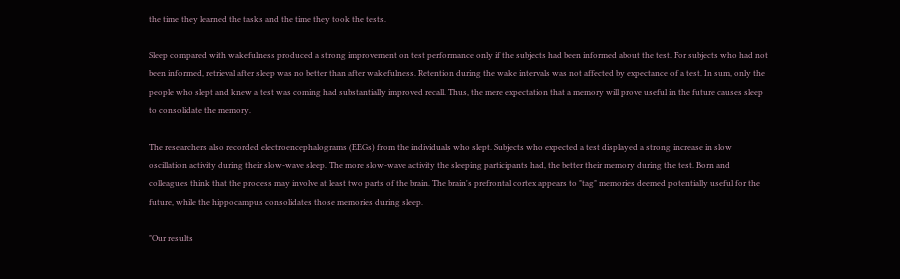the time they learned the tasks and the time they took the tests.

Sleep compared with wakefulness produced a strong improvement on test performance only if the subjects had been informed about the test. For subjects who had not been informed, retrieval after sleep was no better than after wakefulness. Retention during the wake intervals was not affected by expectance of a test. In sum, only the people who slept and knew a test was coming had substantially improved recall. Thus, the mere expectation that a memory will prove useful in the future causes sleep to consolidate the memory.

The researchers also recorded electroencephalograms (EEGs) from the individuals who slept. Subjects who expected a test displayed a strong increase in slow oscillation activity during their slow-wave sleep. The more slow-wave activity the sleeping participants had, the better their memory during the test. Born and colleagues think that the process may involve at least two parts of the brain. The brain's prefrontal cortex appears to "tag" memories deemed potentially useful for the future, while the hippocampus consolidates those memories during sleep.

"Our results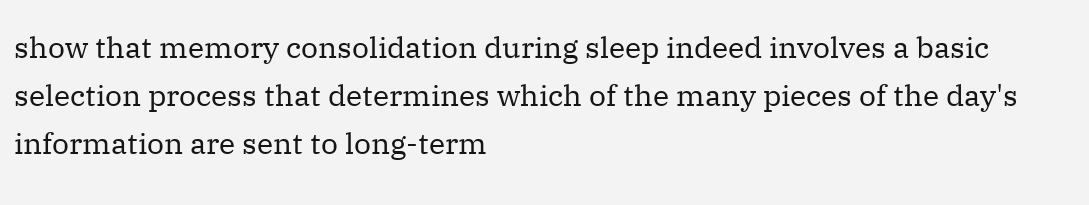show that memory consolidation during sleep indeed involves a basic selection process that determines which of the many pieces of the day's information are sent to long-term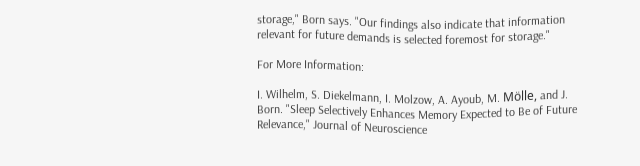storage," Born says. "Our findings also indicate that information relevant for future demands is selected foremost for storage."

For More Information:

I. Wilhelm, S. Diekelmann, I. Molzow, A. Ayoub, M. Mölle, and J. Born. "Sleep Selectively Enhances Memory Expected to Be of Future Relevance," Journal of Neuroscience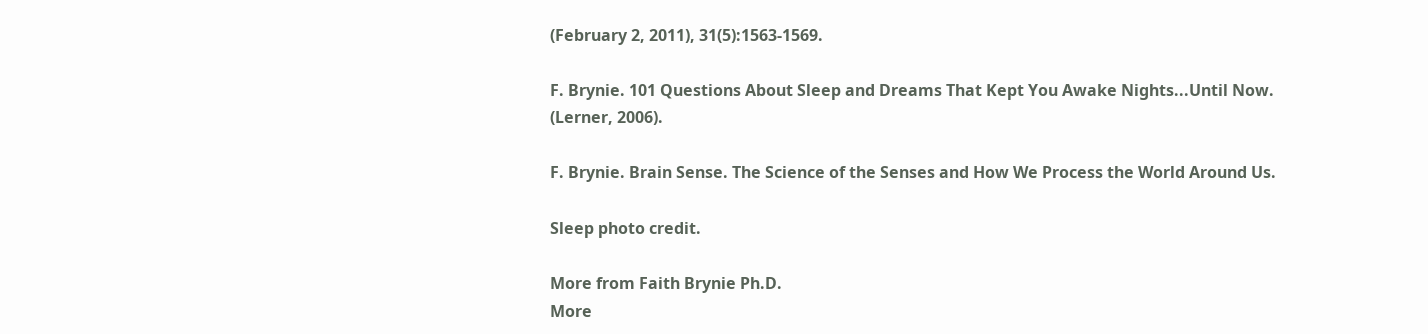(February 2, 2011), 31(5):1563-1569.

F. Brynie. 101 Questions About Sleep and Dreams That Kept You Awake Nights...Until Now. (Lerner, 2006).

F. Brynie. Brain Sense. The Science of the Senses and How We Process the World Around Us.

Sleep photo credit.

More from Faith Brynie Ph.D.
More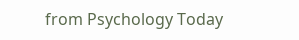from Psychology Today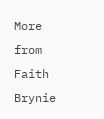More from Faith Brynie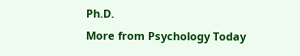Ph.D.
More from Psychology Today